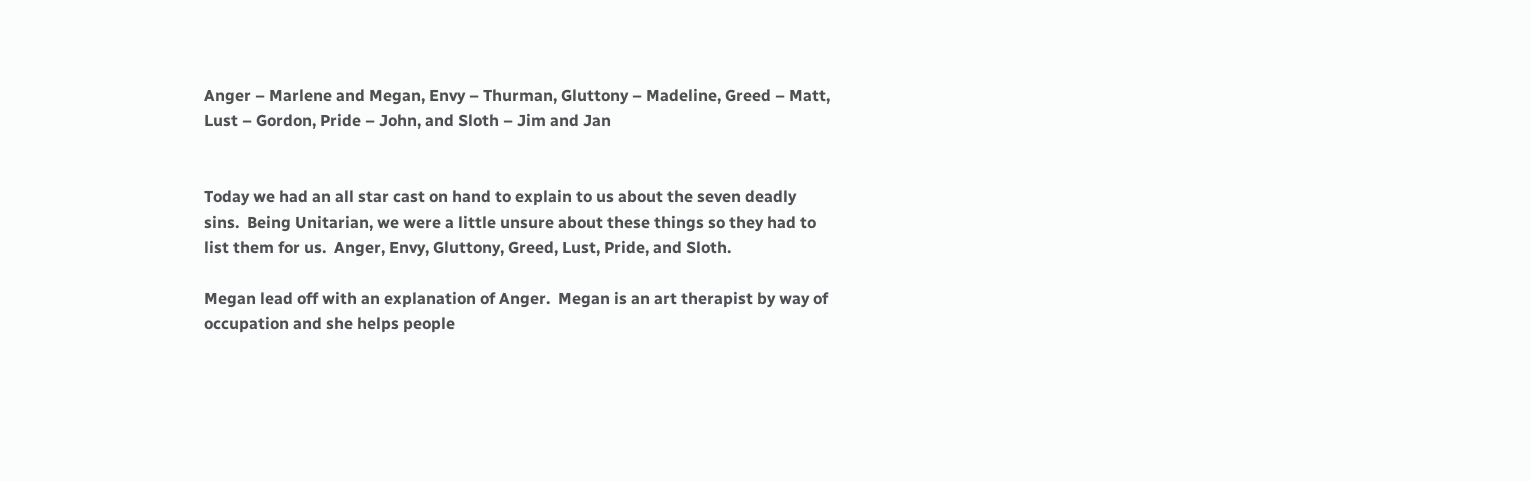Anger – Marlene and Megan, Envy – Thurman, Gluttony – Madeline, Greed – Matt, Lust – Gordon, Pride – John, and Sloth – Jim and Jan


Today we had an all star cast on hand to explain to us about the seven deadly sins.  Being Unitarian, we were a little unsure about these things so they had to list them for us.  Anger, Envy, Gluttony, Greed, Lust, Pride, and Sloth.

Megan lead off with an explanation of Anger.  Megan is an art therapist by way of occupation and she helps people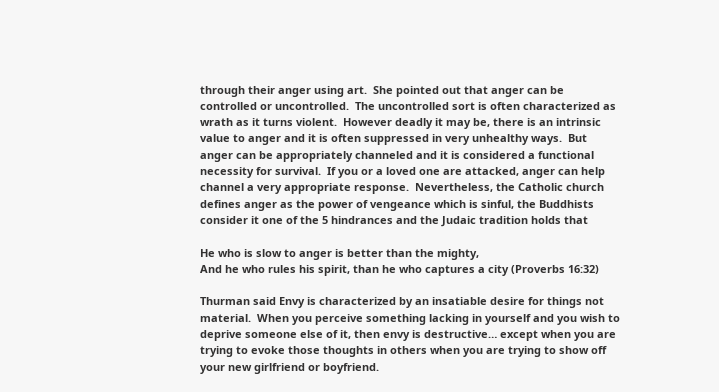through their anger using art.  She pointed out that anger can be controlled or uncontrolled.  The uncontrolled sort is often characterized as wrath as it turns violent.  However deadly it may be, there is an intrinsic value to anger and it is often suppressed in very unhealthy ways.  But anger can be appropriately channeled and it is considered a functional necessity for survival.  If you or a loved one are attacked, anger can help channel a very appropriate response.  Nevertheless, the Catholic church defines anger as the power of vengeance which is sinful, the Buddhists consider it one of the 5 hindrances and the Judaic tradition holds that

He who is slow to anger is better than the mighty,
And he who rules his spirit, than he who captures a city (Proverbs 16:32)

Thurman said Envy is characterized by an insatiable desire for things not material.  When you perceive something lacking in yourself and you wish to deprive someone else of it, then envy is destructive… except when you are trying to evoke those thoughts in others when you are trying to show off your new girlfriend or boyfriend.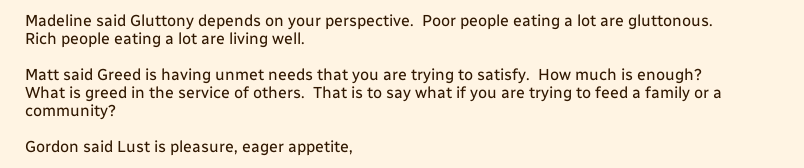Madeline said Gluttony depends on your perspective.  Poor people eating a lot are gluttonous.  Rich people eating a lot are living well.

Matt said Greed is having unmet needs that you are trying to satisfy.  How much is enough?  What is greed in the service of others.  That is to say what if you are trying to feed a family or a community?

Gordon said Lust is pleasure, eager appetite,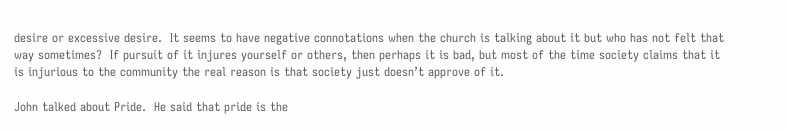desire or excessive desire.  It seems to have negative connotations when the church is talking about it but who has not felt that way sometimes?  If pursuit of it injures yourself or others, then perhaps it is bad, but most of the time society claims that it is injurious to the community the real reason is that society just doesn’t approve of it.

John talked about Pride.  He said that pride is the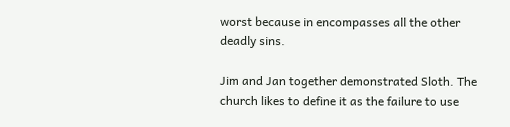worst because in encompasses all the other deadly sins.

Jim and Jan together demonstrated Sloth. The church likes to define it as the failure to use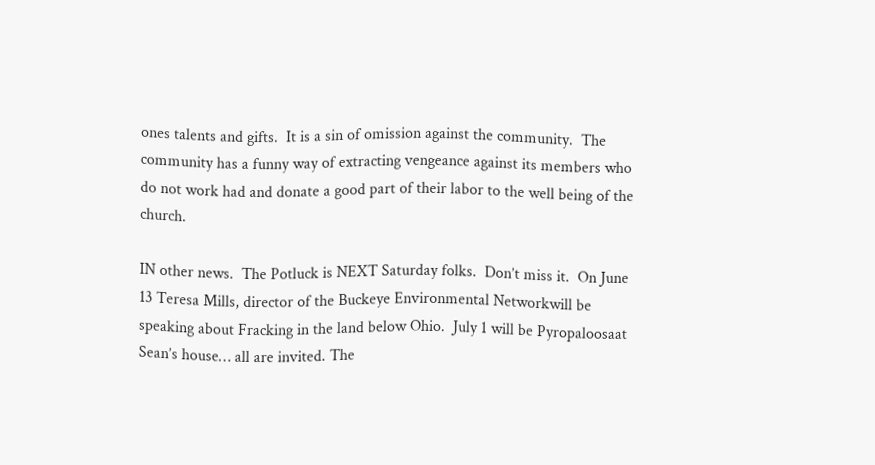ones talents and gifts.  It is a sin of omission against the community.  The community has a funny way of extracting vengeance against its members who do not work had and donate a good part of their labor to the well being of the church.

IN other news.  The Potluck is NEXT Saturday folks.  Don’t miss it.  On June 13 Teresa Mills, director of the Buckeye Environmental Networkwill be speaking about Fracking in the land below Ohio.  July 1 will be Pyropaloosaat Sean’s house… all are invited. The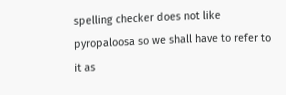spelling checker does not like pyropaloosa so we shall have to refer to it as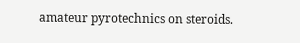amateur pyrotechnics on steroids.